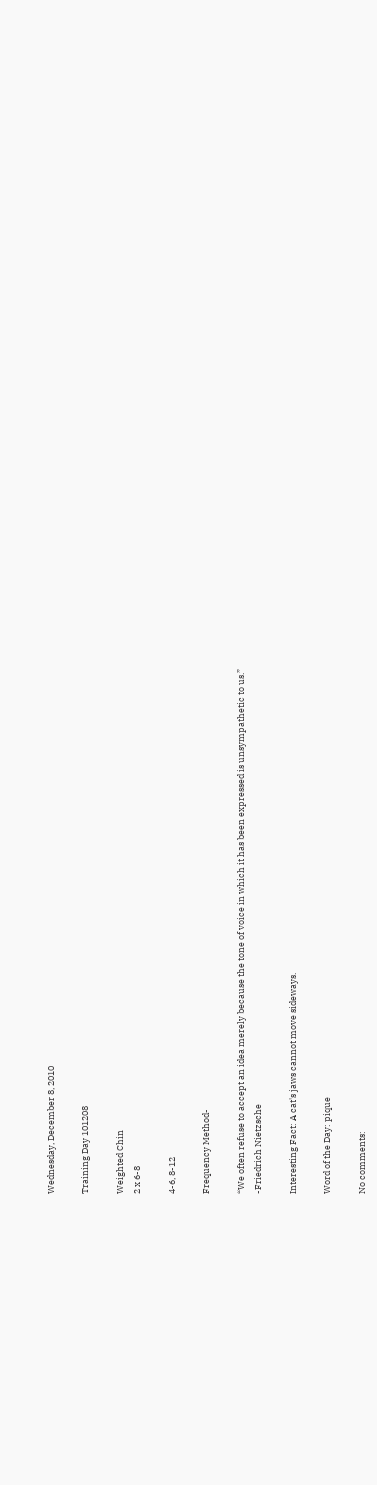Wednesday, December 8, 2010

Training Day 101208

Weighted Chin
2 x 6-8

4-6, 8-12

Frequency Method-

“We often refuse to accept an idea merely because the tone of voice in which it has been expressed is unsympathetic to us.”
-Friedrich Nietzsche

Interesting Fact: A cat's jaws cannot move sideways.

Word of the Day: pique

No comments: